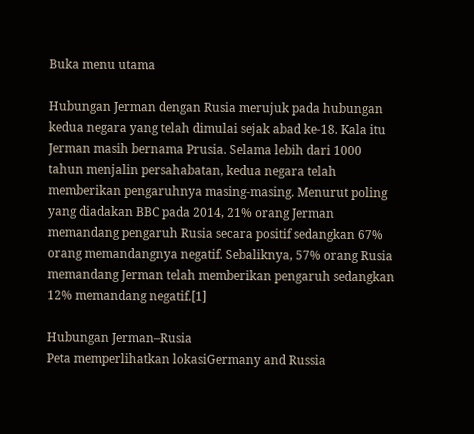Buka menu utama

Hubungan Jerman dengan Rusia merujuk pada hubungan kedua negara yang telah dimulai sejak abad ke-18. Kala itu Jerman masih bernama Prusia. Selama lebih dari 1000 tahun menjalin persahabatan, kedua negara telah memberikan pengaruhnya masing-masing. Menurut poling yang diadakan BBC pada 2014, 21% orang Jerman memandang pengaruh Rusia secara positif sedangkan 67% orang memandangnya negatif. Sebaliknya, 57% orang Rusia memandang Jerman telah memberikan pengaruh sedangkan 12% memandang negatif.[1]

Hubungan Jerman–Rusia
Peta memperlihatkan lokasiGermany and Russia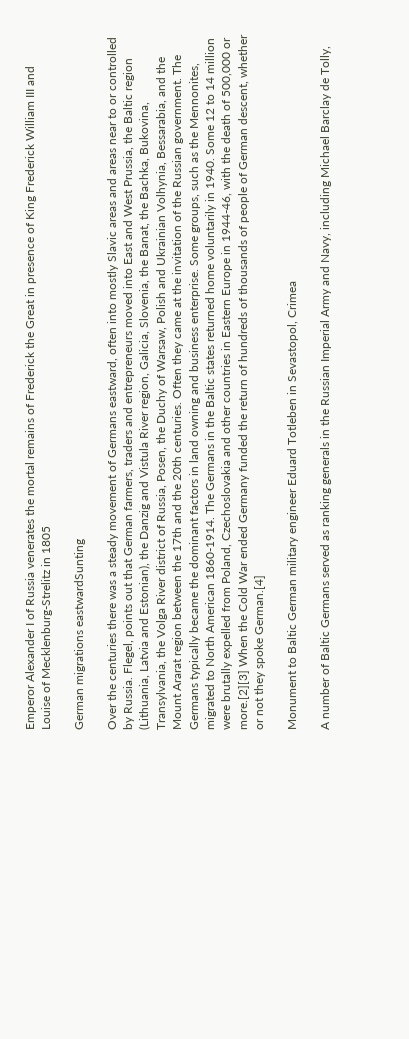Emperor Alexander I of Russia venerates the mortal remains of Frederick the Great in presence of King Frederick William III and Louise of Mecklenburg-Strelitz in 1805

German migrations eastwardSunting

Over the centuries there was a steady movement of Germans eastward, often into mostly Slavic areas and areas near to or controlled by Russia. Flegel, points out that German farmers, traders and entrepreneurs moved into East and West Prussia, the Baltic region (Lithuania, Latvia and Estonian), the Danzig and Vistula River region, Galicia, Slovenia, the Banat, the Bachka, Bukovina, Transylvania, the Volga River district of Russia, Posen, the Duchy of Warsaw, Polish and Ukrainian Volhynia, Bessarabia, and the Mount Ararat region between the 17th and the 20th centuries. Often they came at the invitation of the Russian government. The Germans typically became the dominant factors in land owning and business enterprise. Some groups, such as the Mennonites, migrated to North American 1860-1914. The Germans in the Baltic states returned home voluntarily in 1940. Some 12 to 14 million were brutally expelled from Poland, Czechoslovakia and other countries in Eastern Europe in 1944-46, with the death of 500,000 or more.[2][3] When the Cold War ended Germany funded the return of hundreds of thousands of people of German descent, whether or not they spoke German.[4]

Monument to Baltic German military engineer Eduard Totleben in Sevastopol, Crimea

A number of Baltic Germans served as ranking generals in the Russian Imperial Army and Navy, including Michael Barclay de Tolly,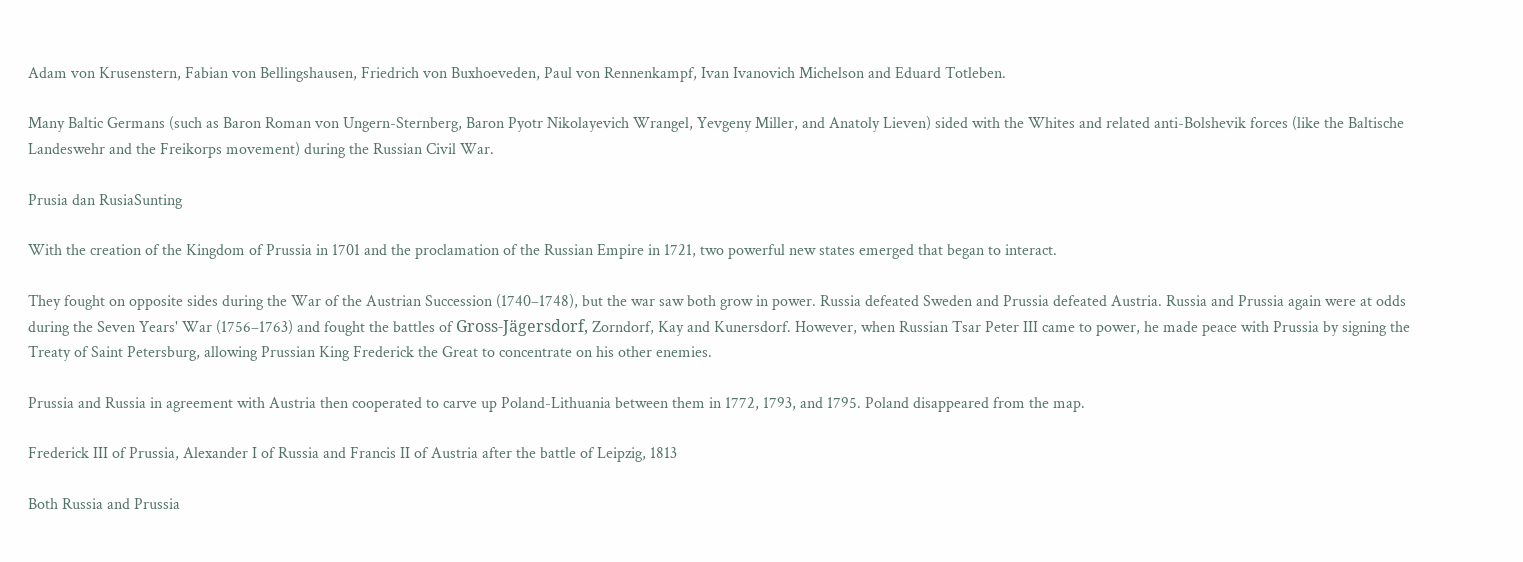Adam von Krusenstern, Fabian von Bellingshausen, Friedrich von Buxhoeveden, Paul von Rennenkampf, Ivan Ivanovich Michelson and Eduard Totleben.

Many Baltic Germans (such as Baron Roman von Ungern-Sternberg, Baron Pyotr Nikolayevich Wrangel, Yevgeny Miller, and Anatoly Lieven) sided with the Whites and related anti-Bolshevik forces (like the Baltische Landeswehr and the Freikorps movement) during the Russian Civil War.

Prusia dan RusiaSunting

With the creation of the Kingdom of Prussia in 1701 and the proclamation of the Russian Empire in 1721, two powerful new states emerged that began to interact.

They fought on opposite sides during the War of the Austrian Succession (1740–1748), but the war saw both grow in power. Russia defeated Sweden and Prussia defeated Austria. Russia and Prussia again were at odds during the Seven Years' War (1756–1763) and fought the battles of Gross-Jägersdorf, Zorndorf, Kay and Kunersdorf. However, when Russian Tsar Peter III came to power, he made peace with Prussia by signing the Treaty of Saint Petersburg, allowing Prussian King Frederick the Great to concentrate on his other enemies.

Prussia and Russia in agreement with Austria then cooperated to carve up Poland-Lithuania between them in 1772, 1793, and 1795. Poland disappeared from the map.

Frederick III of Prussia, Alexander I of Russia and Francis II of Austria after the battle of Leipzig, 1813

Both Russia and Prussia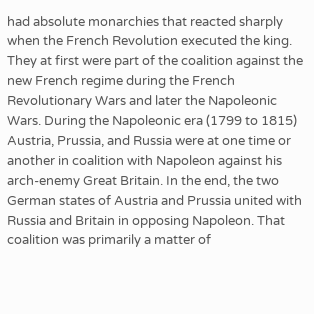had absolute monarchies that reacted sharply when the French Revolution executed the king. They at first were part of the coalition against the new French regime during the French Revolutionary Wars and later the Napoleonic Wars. During the Napoleonic era (1799 to 1815) Austria, Prussia, and Russia were at one time or another in coalition with Napoleon against his arch-enemy Great Britain. In the end, the two German states of Austria and Prussia united with Russia and Britain in opposing Napoleon. That coalition was primarily a matter of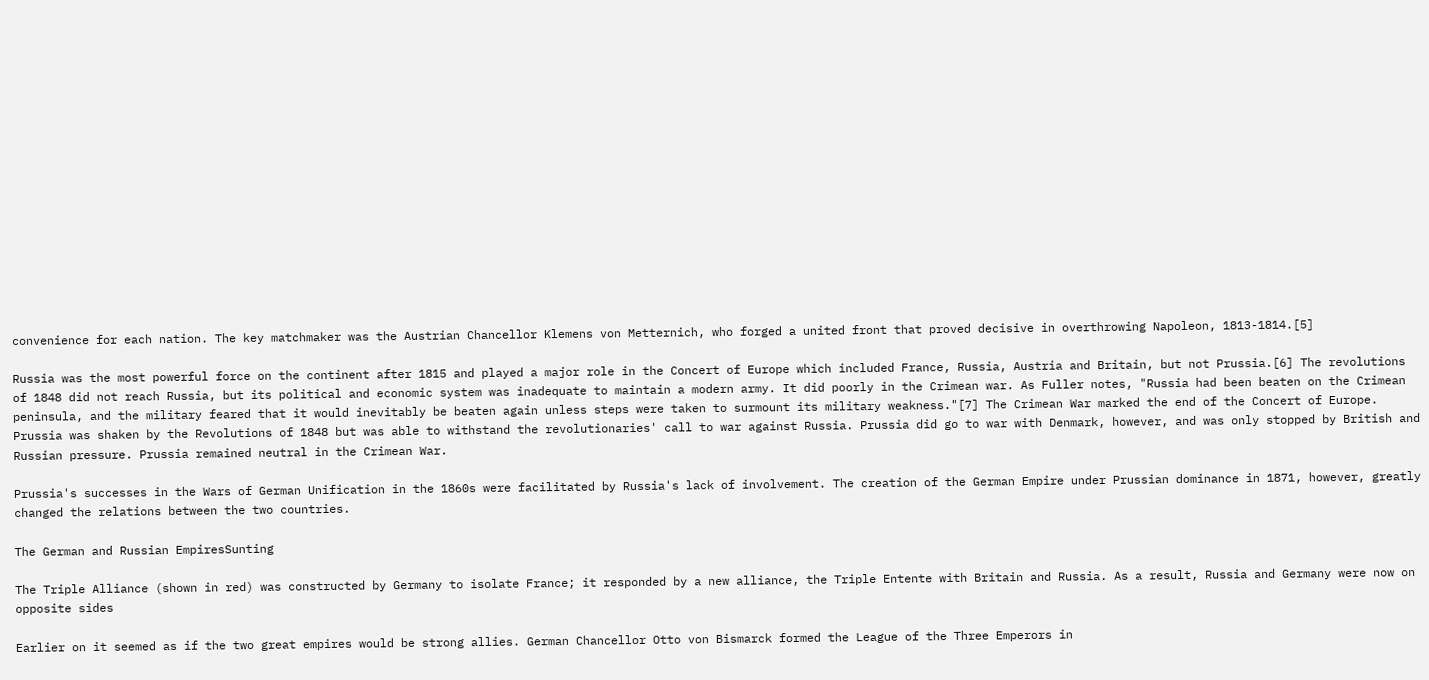convenience for each nation. The key matchmaker was the Austrian Chancellor Klemens von Metternich, who forged a united front that proved decisive in overthrowing Napoleon, 1813-1814.[5]

Russia was the most powerful force on the continent after 1815 and played a major role in the Concert of Europe which included France, Russia, Austria and Britain, but not Prussia.[6] The revolutions of 1848 did not reach Russia, but its political and economic system was inadequate to maintain a modern army. It did poorly in the Crimean war. As Fuller notes, "Russia had been beaten on the Crimean peninsula, and the military feared that it would inevitably be beaten again unless steps were taken to surmount its military weakness."[7] The Crimean War marked the end of the Concert of Europe. Prussia was shaken by the Revolutions of 1848 but was able to withstand the revolutionaries' call to war against Russia. Prussia did go to war with Denmark, however, and was only stopped by British and Russian pressure. Prussia remained neutral in the Crimean War.

Prussia's successes in the Wars of German Unification in the 1860s were facilitated by Russia's lack of involvement. The creation of the German Empire under Prussian dominance in 1871, however, greatly changed the relations between the two countries.

The German and Russian EmpiresSunting

The Triple Alliance (shown in red) was constructed by Germany to isolate France; it responded by a new alliance, the Triple Entente with Britain and Russia. As a result, Russia and Germany were now on opposite sides

Earlier on it seemed as if the two great empires would be strong allies. German Chancellor Otto von Bismarck formed the League of the Three Emperors in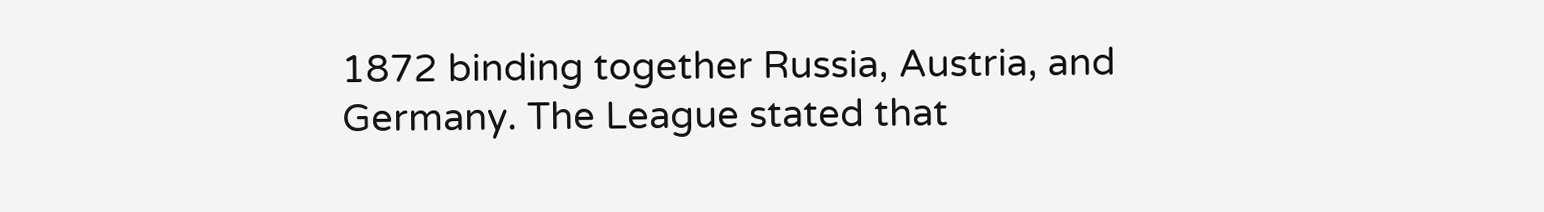1872 binding together Russia, Austria, and Germany. The League stated that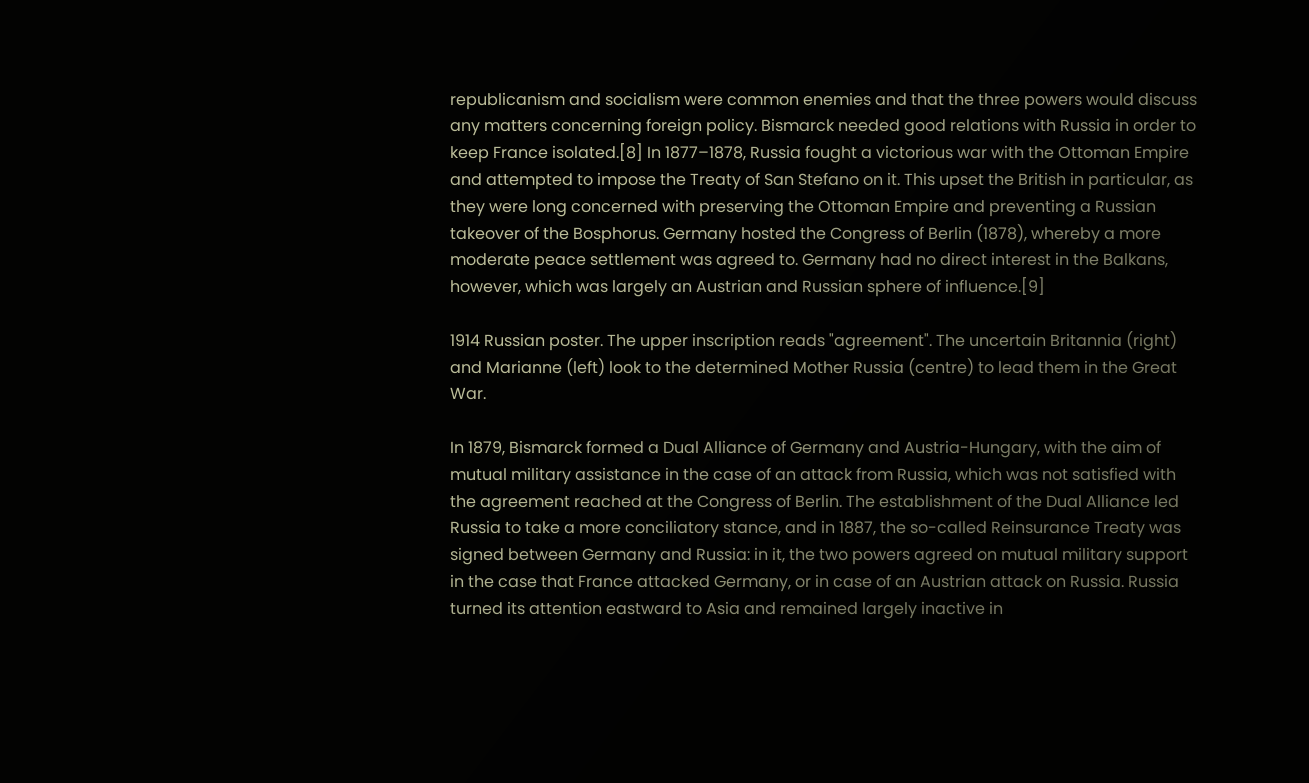republicanism and socialism were common enemies and that the three powers would discuss any matters concerning foreign policy. Bismarck needed good relations with Russia in order to keep France isolated.[8] In 1877–1878, Russia fought a victorious war with the Ottoman Empire and attempted to impose the Treaty of San Stefano on it. This upset the British in particular, as they were long concerned with preserving the Ottoman Empire and preventing a Russian takeover of the Bosphorus. Germany hosted the Congress of Berlin (1878), whereby a more moderate peace settlement was agreed to. Germany had no direct interest in the Balkans, however, which was largely an Austrian and Russian sphere of influence.[9]

1914 Russian poster. The upper inscription reads "agreement". The uncertain Britannia (right) and Marianne (left) look to the determined Mother Russia (centre) to lead them in the Great War.

In 1879, Bismarck formed a Dual Alliance of Germany and Austria-Hungary, with the aim of mutual military assistance in the case of an attack from Russia, which was not satisfied with the agreement reached at the Congress of Berlin. The establishment of the Dual Alliance led Russia to take a more conciliatory stance, and in 1887, the so-called Reinsurance Treaty was signed between Germany and Russia: in it, the two powers agreed on mutual military support in the case that France attacked Germany, or in case of an Austrian attack on Russia. Russia turned its attention eastward to Asia and remained largely inactive in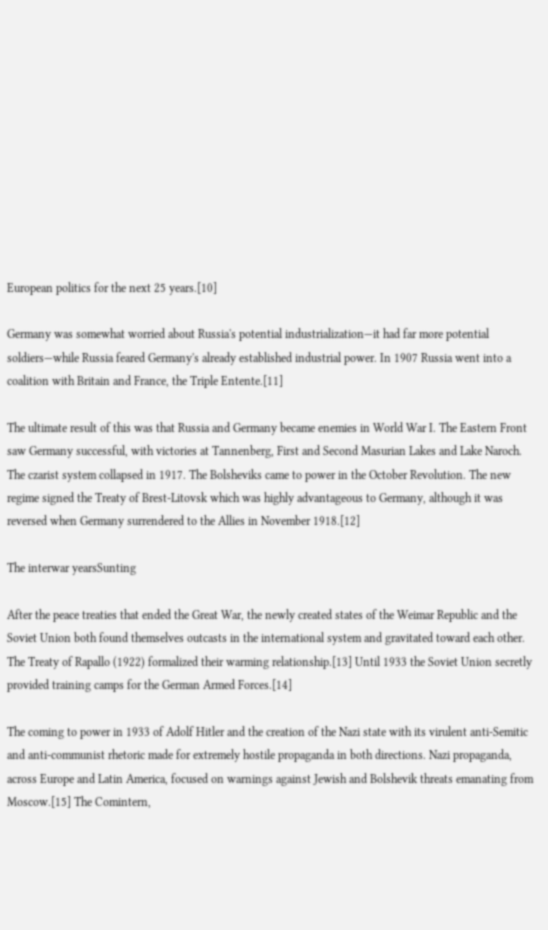European politics for the next 25 years.[10]

Germany was somewhat worried about Russia's potential industrialization—it had far more potential soldiers—while Russia feared Germany's already established industrial power. In 1907 Russia went into a coalition with Britain and France, the Triple Entente.[11]

The ultimate result of this was that Russia and Germany became enemies in World War I. The Eastern Front saw Germany successful, with victories at Tannenberg, First and Second Masurian Lakes and Lake Naroch. The czarist system collapsed in 1917. The Bolsheviks came to power in the October Revolution. The new regime signed the Treaty of Brest-Litovsk which was highly advantageous to Germany, although it was reversed when Germany surrendered to the Allies in November 1918.[12]

The interwar yearsSunting

After the peace treaties that ended the Great War, the newly created states of the Weimar Republic and the Soviet Union both found themselves outcasts in the international system and gravitated toward each other. The Treaty of Rapallo (1922) formalized their warming relationship.[13] Until 1933 the Soviet Union secretly provided training camps for the German Armed Forces.[14]

The coming to power in 1933 of Adolf Hitler and the creation of the Nazi state with its virulent anti-Semitic and anti-communist rhetoric made for extremely hostile propaganda in both directions. Nazi propaganda, across Europe and Latin America, focused on warnings against Jewish and Bolshevik threats emanating from Moscow.[15] The Comintern,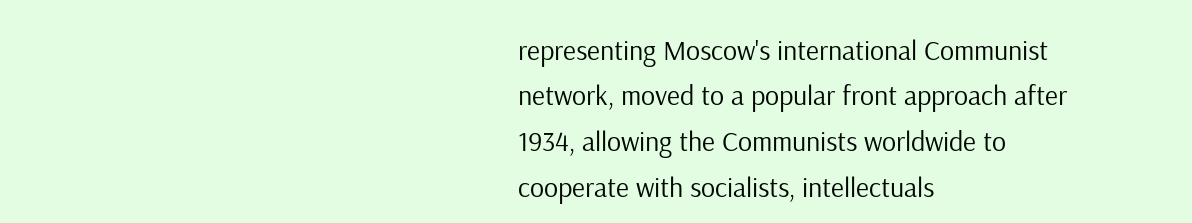representing Moscow's international Communist network, moved to a popular front approach after 1934, allowing the Communists worldwide to cooperate with socialists, intellectuals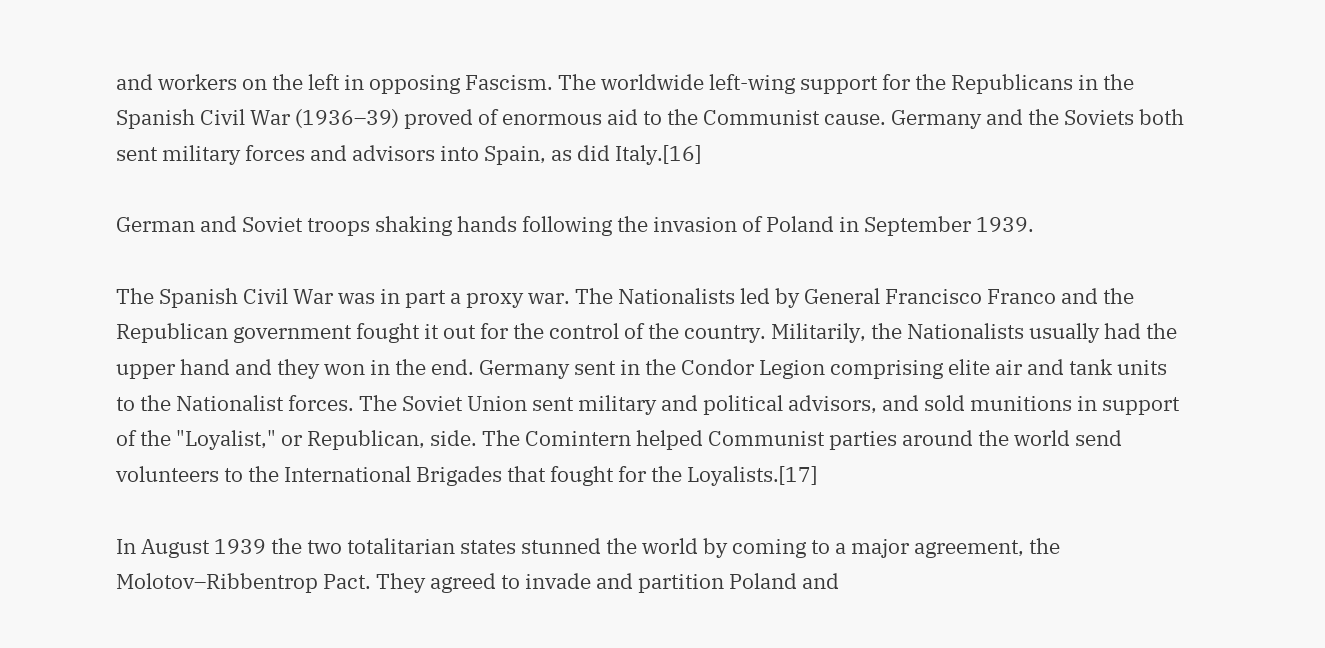and workers on the left in opposing Fascism. The worldwide left-wing support for the Republicans in the Spanish Civil War (1936–39) proved of enormous aid to the Communist cause. Germany and the Soviets both sent military forces and advisors into Spain, as did Italy.[16]

German and Soviet troops shaking hands following the invasion of Poland in September 1939.

The Spanish Civil War was in part a proxy war. The Nationalists led by General Francisco Franco and the Republican government fought it out for the control of the country. Militarily, the Nationalists usually had the upper hand and they won in the end. Germany sent in the Condor Legion comprising elite air and tank units to the Nationalist forces. The Soviet Union sent military and political advisors, and sold munitions in support of the "Loyalist," or Republican, side. The Comintern helped Communist parties around the world send volunteers to the International Brigades that fought for the Loyalists.[17]

In August 1939 the two totalitarian states stunned the world by coming to a major agreement, the Molotov–Ribbentrop Pact. They agreed to invade and partition Poland and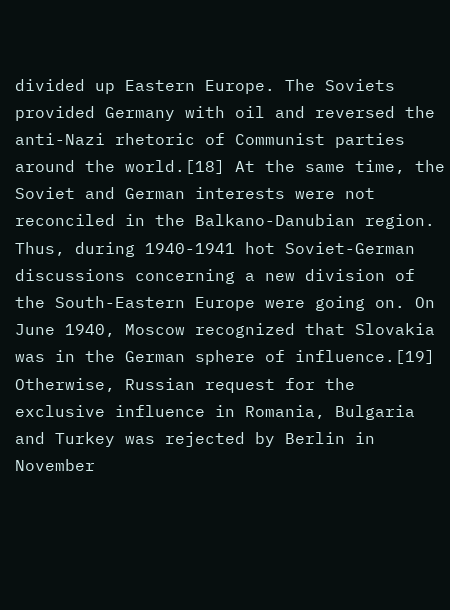divided up Eastern Europe. The Soviets provided Germany with oil and reversed the anti-Nazi rhetoric of Communist parties around the world.[18] At the same time, the Soviet and German interests were not reconciled in the Balkano-Danubian region. Thus, during 1940-1941 hot Soviet-German discussions concerning a new division of the South-Eastern Europe were going on. On June 1940, Moscow recognized that Slovakia was in the German sphere of influence.[19] Otherwise, Russian request for the exclusive influence in Romania, Bulgaria and Turkey was rejected by Berlin in November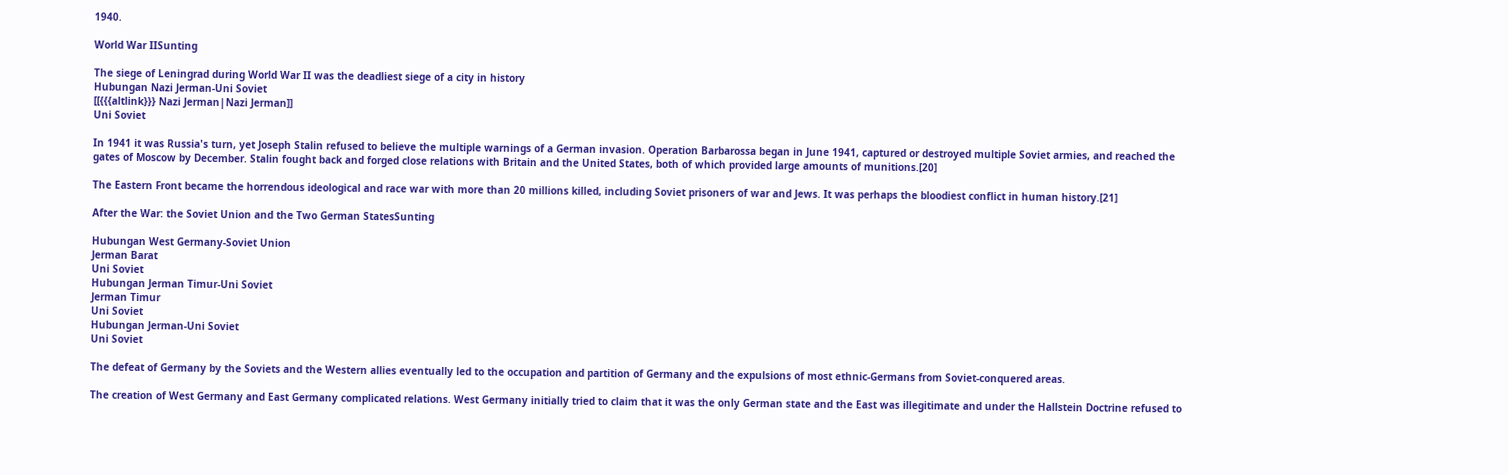1940.

World War IISunting

The siege of Leningrad during World War II was the deadliest siege of a city in history
Hubungan Nazi Jerman-Uni Soviet
[[{{{altlink}}} Nazi Jerman|Nazi Jerman]]
Uni Soviet

In 1941 it was Russia's turn, yet Joseph Stalin refused to believe the multiple warnings of a German invasion. Operation Barbarossa began in June 1941, captured or destroyed multiple Soviet armies, and reached the gates of Moscow by December. Stalin fought back and forged close relations with Britain and the United States, both of which provided large amounts of munitions.[20]

The Eastern Front became the horrendous ideological and race war with more than 20 millions killed, including Soviet prisoners of war and Jews. It was perhaps the bloodiest conflict in human history.[21]

After the War: the Soviet Union and the Two German StatesSunting

Hubungan West Germany-Soviet Union
Jerman Barat
Uni Soviet
Hubungan Jerman Timur-Uni Soviet
Jerman Timur
Uni Soviet
Hubungan Jerman-Uni Soviet
Uni Soviet

The defeat of Germany by the Soviets and the Western allies eventually led to the occupation and partition of Germany and the expulsions of most ethnic-Germans from Soviet-conquered areas.

The creation of West Germany and East Germany complicated relations. West Germany initially tried to claim that it was the only German state and the East was illegitimate and under the Hallstein Doctrine refused to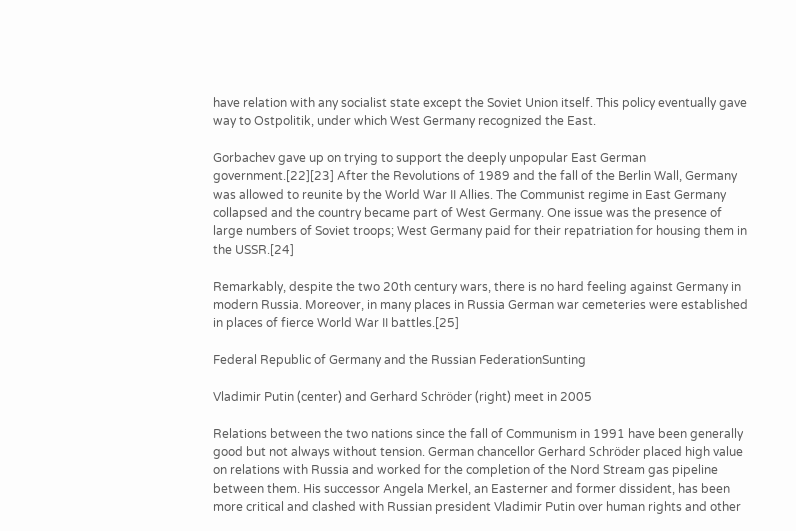have relation with any socialist state except the Soviet Union itself. This policy eventually gave way to Ostpolitik, under which West Germany recognized the East.

Gorbachev gave up on trying to support the deeply unpopular East German government.[22][23] After the Revolutions of 1989 and the fall of the Berlin Wall, Germany was allowed to reunite by the World War II Allies. The Communist regime in East Germany collapsed and the country became part of West Germany. One issue was the presence of large numbers of Soviet troops; West Germany paid for their repatriation for housing them in the USSR.[24]

Remarkably, despite the two 20th century wars, there is no hard feeling against Germany in modern Russia. Moreover, in many places in Russia German war cemeteries were established in places of fierce World War II battles.[25]

Federal Republic of Germany and the Russian FederationSunting

Vladimir Putin (center) and Gerhard Schröder (right) meet in 2005

Relations between the two nations since the fall of Communism in 1991 have been generally good but not always without tension. German chancellor Gerhard Schröder placed high value on relations with Russia and worked for the completion of the Nord Stream gas pipeline between them. His successor Angela Merkel, an Easterner and former dissident, has been more critical and clashed with Russian president Vladimir Putin over human rights and other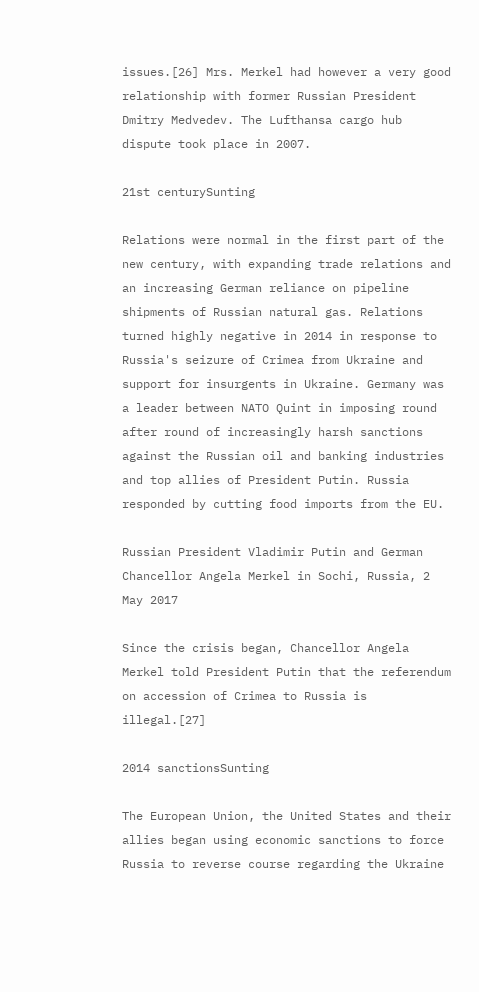issues.[26] Mrs. Merkel had however a very good relationship with former Russian President Dmitry Medvedev. The Lufthansa cargo hub dispute took place in 2007.

21st centurySunting

Relations were normal in the first part of the new century, with expanding trade relations and an increasing German reliance on pipeline shipments of Russian natural gas. Relations turned highly negative in 2014 in response to Russia's seizure of Crimea from Ukraine and support for insurgents in Ukraine. Germany was a leader between NATO Quint in imposing round after round of increasingly harsh sanctions against the Russian oil and banking industries and top allies of President Putin. Russia responded by cutting food imports from the EU.

Russian President Vladimir Putin and German Chancellor Angela Merkel in Sochi, Russia, 2 May 2017

Since the crisis began, Chancellor Angela Merkel told President Putin that the referendum on accession of Crimea to Russia is illegal.[27]

2014 sanctionsSunting

The European Union, the United States and their allies began using economic sanctions to force Russia to reverse course regarding the Ukraine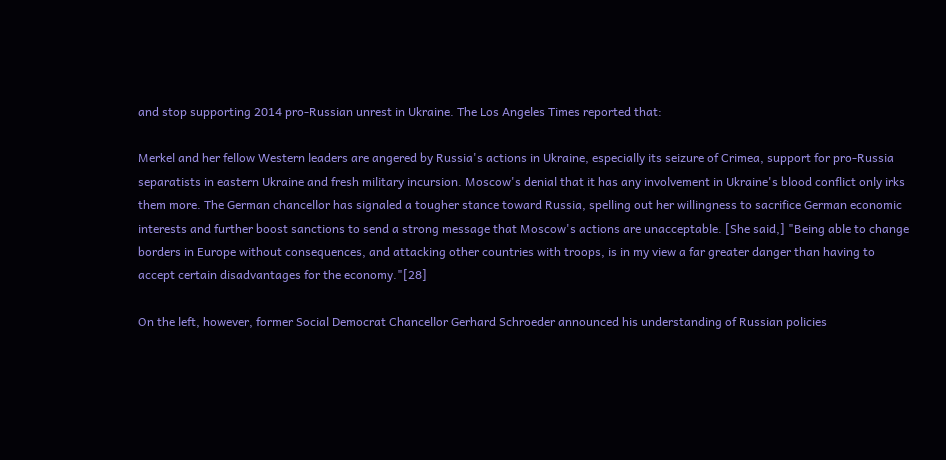and stop supporting 2014 pro-Russian unrest in Ukraine. The Los Angeles Times reported that:

Merkel and her fellow Western leaders are angered by Russia's actions in Ukraine, especially its seizure of Crimea, support for pro-Russia separatists in eastern Ukraine and fresh military incursion. Moscow's denial that it has any involvement in Ukraine's blood conflict only irks them more. The German chancellor has signaled a tougher stance toward Russia, spelling out her willingness to sacrifice German economic interests and further boost sanctions to send a strong message that Moscow's actions are unacceptable. [She said,] "Being able to change borders in Europe without consequences, and attacking other countries with troops, is in my view a far greater danger than having to accept certain disadvantages for the economy."[28]

On the left, however, former Social Democrat Chancellor Gerhard Schroeder announced his understanding of Russian policies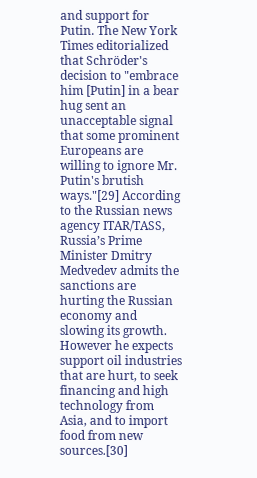and support for Putin. The New York Times editorialized that Schröder's decision to "embrace him [Putin] in a bear hug sent an unacceptable signal that some prominent Europeans are willing to ignore Mr. Putin's brutish ways."[29] According to the Russian news agency ITAR/TASS, Russia’s Prime Minister Dmitry Medvedev admits the sanctions are hurting the Russian economy and slowing its growth. However he expects support oil industries that are hurt, to seek financing and high technology from Asia, and to import food from new sources.[30]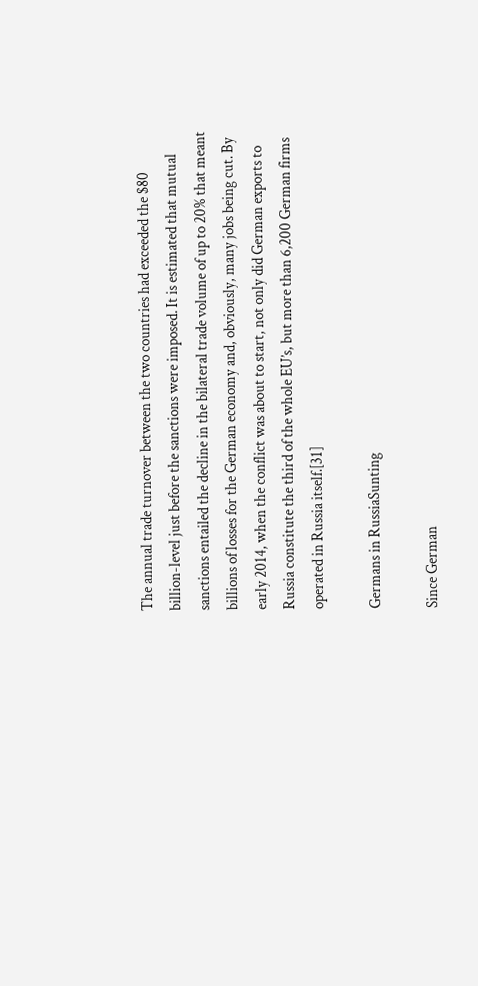The annual trade turnover between the two countries had exceeded the $80 billion-level just before the sanctions were imposed. It is estimated that mutual sanctions entailed the decline in the bilateral trade volume of up to 20% that meant billions of losses for the German economy and, obviously, many jobs being cut. By early 2014, when the conflict was about to start, not only did German exports to Russia constitute the third of the whole EU’s, but more than 6,200 German firms operated in Russia itself.[31]

Germans in RussiaSunting

Since German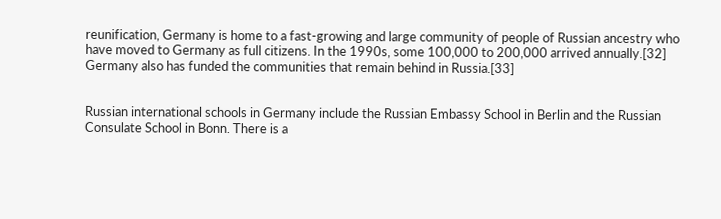reunification, Germany is home to a fast-growing and large community of people of Russian ancestry who have moved to Germany as full citizens. In the 1990s, some 100,000 to 200,000 arrived annually.[32] Germany also has funded the communities that remain behind in Russia.[33]


Russian international schools in Germany include the Russian Embassy School in Berlin and the Russian Consulate School in Bonn. There is a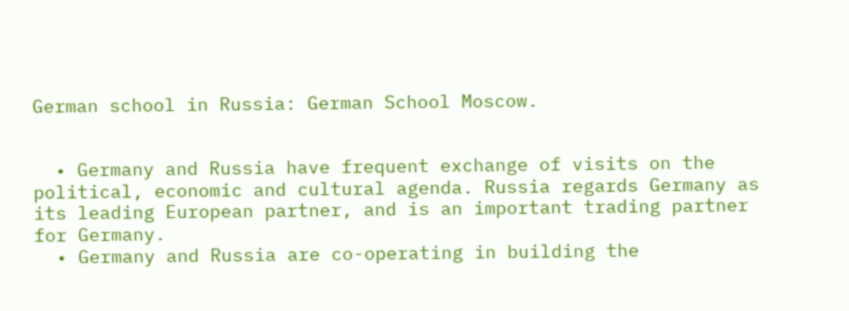German school in Russia: German School Moscow.


  • Germany and Russia have frequent exchange of visits on the political, economic and cultural agenda. Russia regards Germany as its leading European partner, and is an important trading partner for Germany.
  • Germany and Russia are co-operating in building the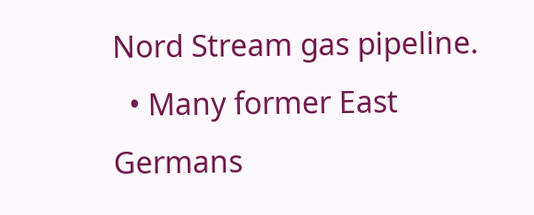Nord Stream gas pipeline.
  • Many former East Germans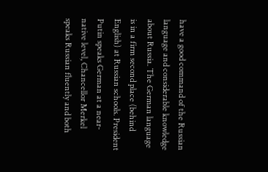have a good command of the Russian language and considerable knowledge about Russia. The German language is in a firm second place (behind English) at Russian schools. President Putin speaks German at a near-native level, Chancellor Merkel speaks Russian fluently and both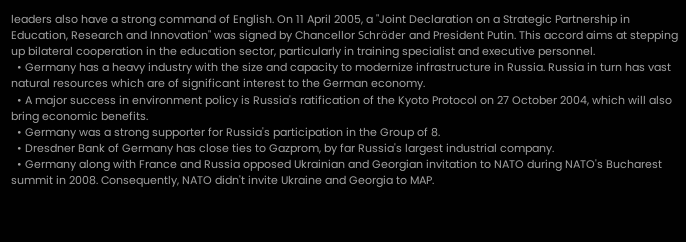leaders also have a strong command of English. On 11 April 2005, a "Joint Declaration on a Strategic Partnership in Education, Research and Innovation" was signed by Chancellor Schröder and President Putin. This accord aims at stepping up bilateral cooperation in the education sector, particularly in training specialist and executive personnel.
  • Germany has a heavy industry with the size and capacity to modernize infrastructure in Russia. Russia in turn has vast natural resources which are of significant interest to the German economy.
  • A major success in environment policy is Russia's ratification of the Kyoto Protocol on 27 October 2004, which will also bring economic benefits.
  • Germany was a strong supporter for Russia's participation in the Group of 8.
  • Dresdner Bank of Germany has close ties to Gazprom, by far Russia's largest industrial company.
  • Germany along with France and Russia opposed Ukrainian and Georgian invitation to NATO during NATO's Bucharest summit in 2008. Consequently, NATO didn't invite Ukraine and Georgia to MAP.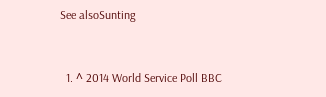See alsoSunting


  1. ^ 2014 World Service Poll BBC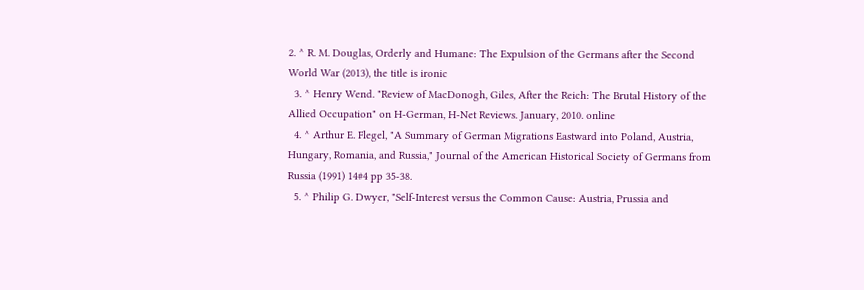2. ^ R. M. Douglas, Orderly and Humane: The Expulsion of the Germans after the Second World War (2013), the title is ironic
  3. ^ Henry Wend. "Review of MacDonogh, Giles, After the Reich: The Brutal History of the Allied Occupation" on H-German, H-Net Reviews. January, 2010. online
  4. ^ Arthur E. Flegel, "A Summary of German Migrations Eastward into Poland, Austria, Hungary, Romania, and Russia," Journal of the American Historical Society of Germans from Russia (1991) 14#4 pp 35-38.
  5. ^ Philip G. Dwyer, "Self-Interest versus the Common Cause: Austria, Prussia and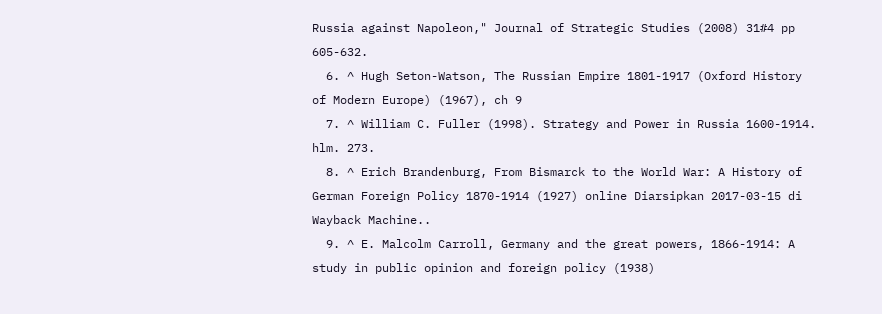Russia against Napoleon," Journal of Strategic Studies (2008) 31#4 pp 605-632.
  6. ^ Hugh Seton-Watson, The Russian Empire 1801-1917 (Oxford History of Modern Europe) (1967), ch 9
  7. ^ William C. Fuller (1998). Strategy and Power in Russia 1600-1914. hlm. 273.
  8. ^ Erich Brandenburg, From Bismarck to the World War: A History of German Foreign Policy 1870-1914 (1927) online Diarsipkan 2017-03-15 di Wayback Machine..
  9. ^ E. Malcolm Carroll, Germany and the great powers, 1866-1914: A study in public opinion and foreign policy (1938)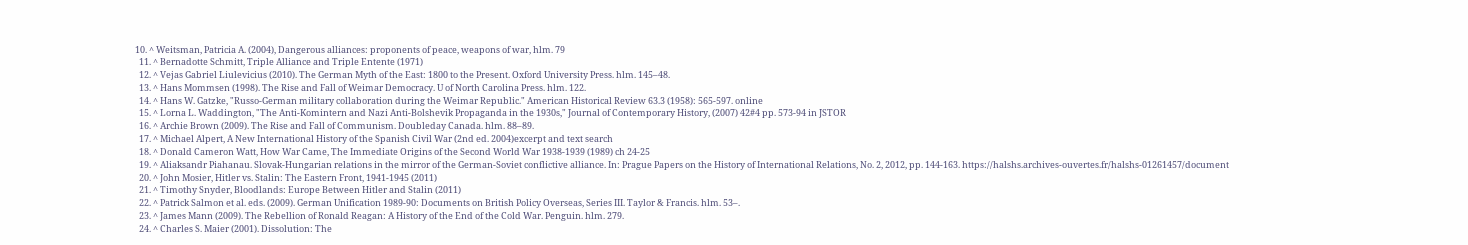10. ^ Weitsman, Patricia A. (2004), Dangerous alliances: proponents of peace, weapons of war, hlm. 79
  11. ^ Bernadotte Schmitt, Triple Alliance and Triple Entente (1971)
  12. ^ Vejas Gabriel Liulevicius (2010). The German Myth of the East: 1800 to the Present. Oxford University Press. hlm. 145–48.
  13. ^ Hans Mommsen (1998). The Rise and Fall of Weimar Democracy. U of North Carolina Press. hlm. 122.
  14. ^ Hans W. Gatzke, "Russo-German military collaboration during the Weimar Republic." American Historical Review 63.3 (1958): 565-597. online
  15. ^ Lorna L. Waddington, "The Anti-Komintern and Nazi Anti-Bolshevik Propaganda in the 1930s," Journal of Contemporary History, (2007) 42#4 pp. 573-94 in JSTOR
  16. ^ Archie Brown (2009). The Rise and Fall of Communism. Doubleday Canada. hlm. 88–89.
  17. ^ Michael Alpert, A New International History of the Spanish Civil War (2nd ed. 2004)excerpt and text search
  18. ^ Donald Cameron Watt, How War Came, The Immediate Origins of the Second World War 1938-1939 (1989) ch 24-25
  19. ^ Aliaksandr Piahanau. Slovak-Hungarian relations in the mirror of the German-Soviet conflictive alliance. In: Prague Papers on the History of International Relations, No. 2, 2012, pp. 144-163. https://halshs.archives-ouvertes.fr/halshs-01261457/document
  20. ^ John Mosier, Hitler vs. Stalin: The Eastern Front, 1941-1945 (2011)
  21. ^ Timothy Snyder, Bloodlands: Europe Between Hitler and Stalin (2011)
  22. ^ Patrick Salmon et al. eds. (2009). German Unification 1989-90: Documents on British Policy Overseas, Series III. Taylor & Francis. hlm. 53–.
  23. ^ James Mann (2009). The Rebellion of Ronald Reagan: A History of the End of the Cold War. Penguin. hlm. 279.
  24. ^ Charles S. Maier (2001). Dissolution: The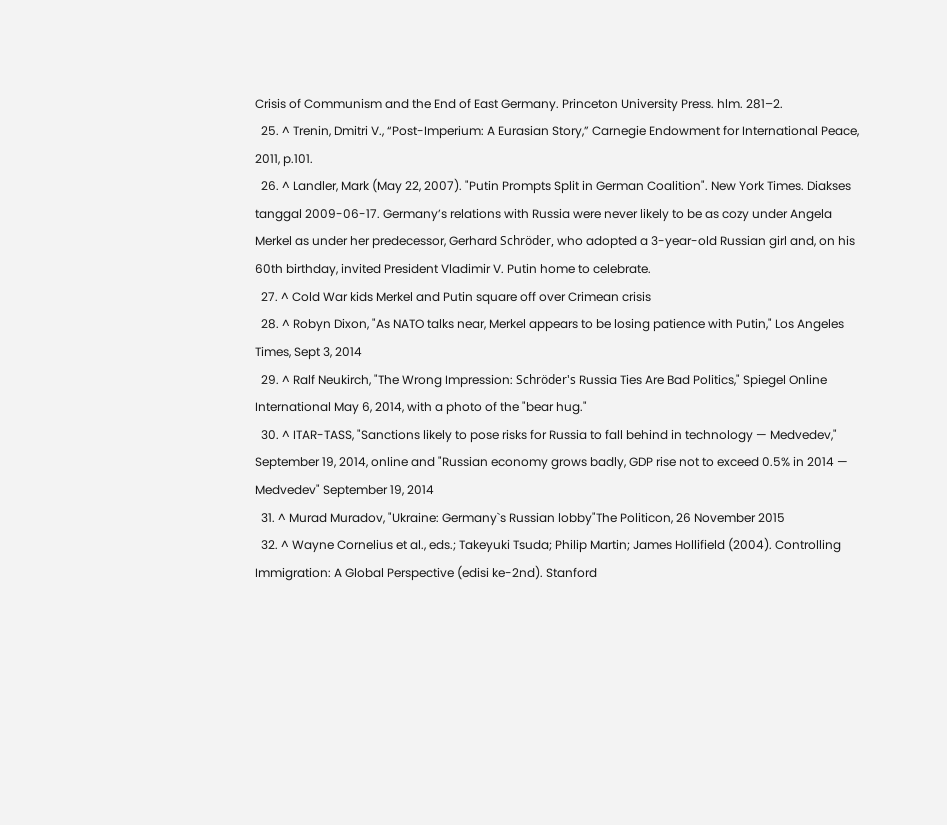Crisis of Communism and the End of East Germany. Princeton University Press. hlm. 281–2.
  25. ^ Trenin, Dmitri V., “Post-Imperium: A Eurasian Story,” Carnegie Endowment for International Peace, 2011, p.101.
  26. ^ Landler, Mark (May 22, 2007). "Putin Prompts Split in German Coalition". New York Times. Diakses tanggal 2009-06-17. Germany’s relations with Russia were never likely to be as cozy under Angela Merkel as under her predecessor, Gerhard Schröder, who adopted a 3-year-old Russian girl and, on his 60th birthday, invited President Vladimir V. Putin home to celebrate.
  27. ^ Cold War kids Merkel and Putin square off over Crimean crisis
  28. ^ Robyn Dixon, "As NATO talks near, Merkel appears to be losing patience with Putin," Los Angeles Times, Sept 3, 2014
  29. ^ Ralf Neukirch, "The Wrong Impression: Schröder's Russia Ties Are Bad Politics," Spiegel Online International May 6, 2014, with a photo of the "bear hug."
  30. ^ ITAR-TASS, "Sanctions likely to pose risks for Russia to fall behind in technology — Medvedev," September 19, 2014, online and "Russian economy grows badly, GDP rise not to exceed 0.5% in 2014 — Medvedev" September 19, 2014
  31. ^ Murad Muradov, "Ukraine: Germany`s Russian lobby"The Politicon, 26 November 2015
  32. ^ Wayne Cornelius et al., eds.; Takeyuki Tsuda; Philip Martin; James Hollifield (2004). Controlling Immigration: A Global Perspective (edisi ke-2nd). Stanford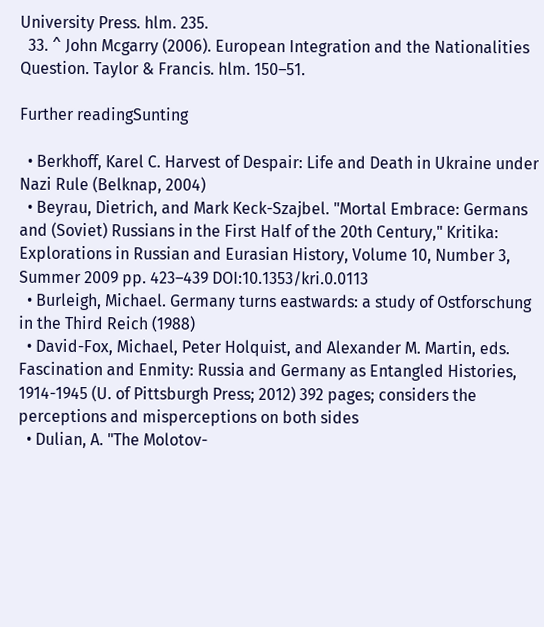University Press. hlm. 235.
  33. ^ John Mcgarry (2006). European Integration and the Nationalities Question. Taylor & Francis. hlm. 150–51.

Further readingSunting

  • Berkhoff, Karel C. Harvest of Despair: Life and Death in Ukraine under Nazi Rule (Belknap, 2004)
  • Beyrau, Dietrich, and Mark Keck-Szajbel. "Mortal Embrace: Germans and (Soviet) Russians in the First Half of the 20th Century," Kritika: Explorations in Russian and Eurasian History, Volume 10, Number 3, Summer 2009 pp. 423–439 DOI:10.1353/kri.0.0113
  • Burleigh, Michael. Germany turns eastwards: a study of Ostforschung in the Third Reich (1988)
  • David-Fox, Michael, Peter Holquist, and Alexander M. Martin, eds. Fascination and Enmity: Russia and Germany as Entangled Histories, 1914-1945 (U. of Pittsburgh Press; 2012) 392 pages; considers the perceptions and misperceptions on both sides
  • Dulian, A. "The Molotov-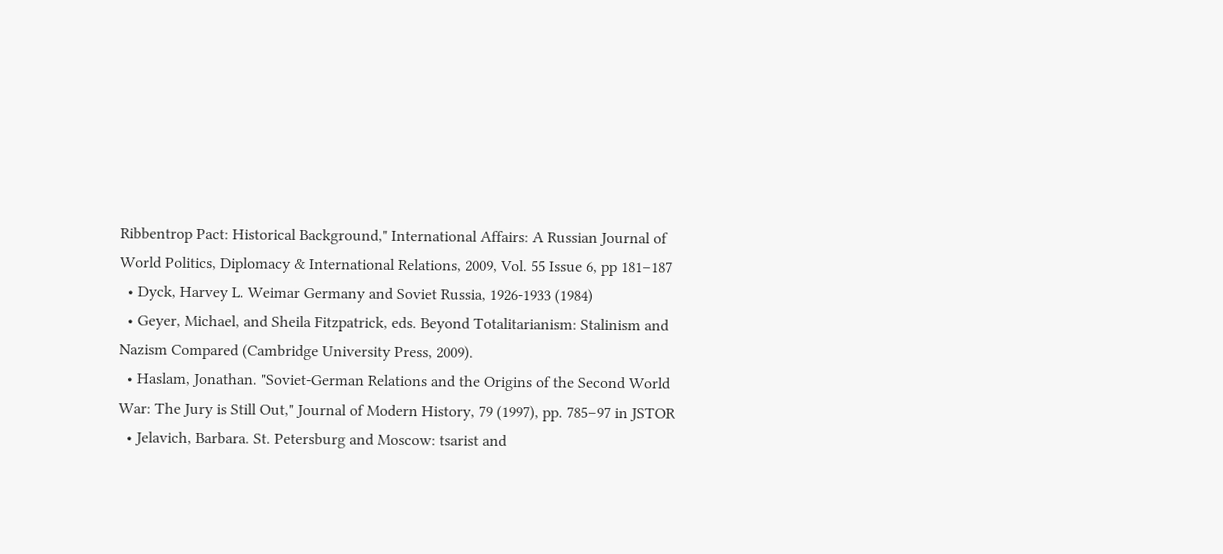Ribbentrop Pact: Historical Background," International Affairs: A Russian Journal of World Politics, Diplomacy & International Relations, 2009, Vol. 55 Issue 6, pp 181–187
  • Dyck, Harvey L. Weimar Germany and Soviet Russia, 1926-1933 (1984)
  • Geyer, Michael, and Sheila Fitzpatrick, eds. Beyond Totalitarianism: Stalinism and Nazism Compared (Cambridge University Press, 2009).
  • Haslam, Jonathan. "Soviet-German Relations and the Origins of the Second World War: The Jury is Still Out," Journal of Modern History, 79 (1997), pp. 785–97 in JSTOR
  • Jelavich, Barbara. St. Petersburg and Moscow: tsarist and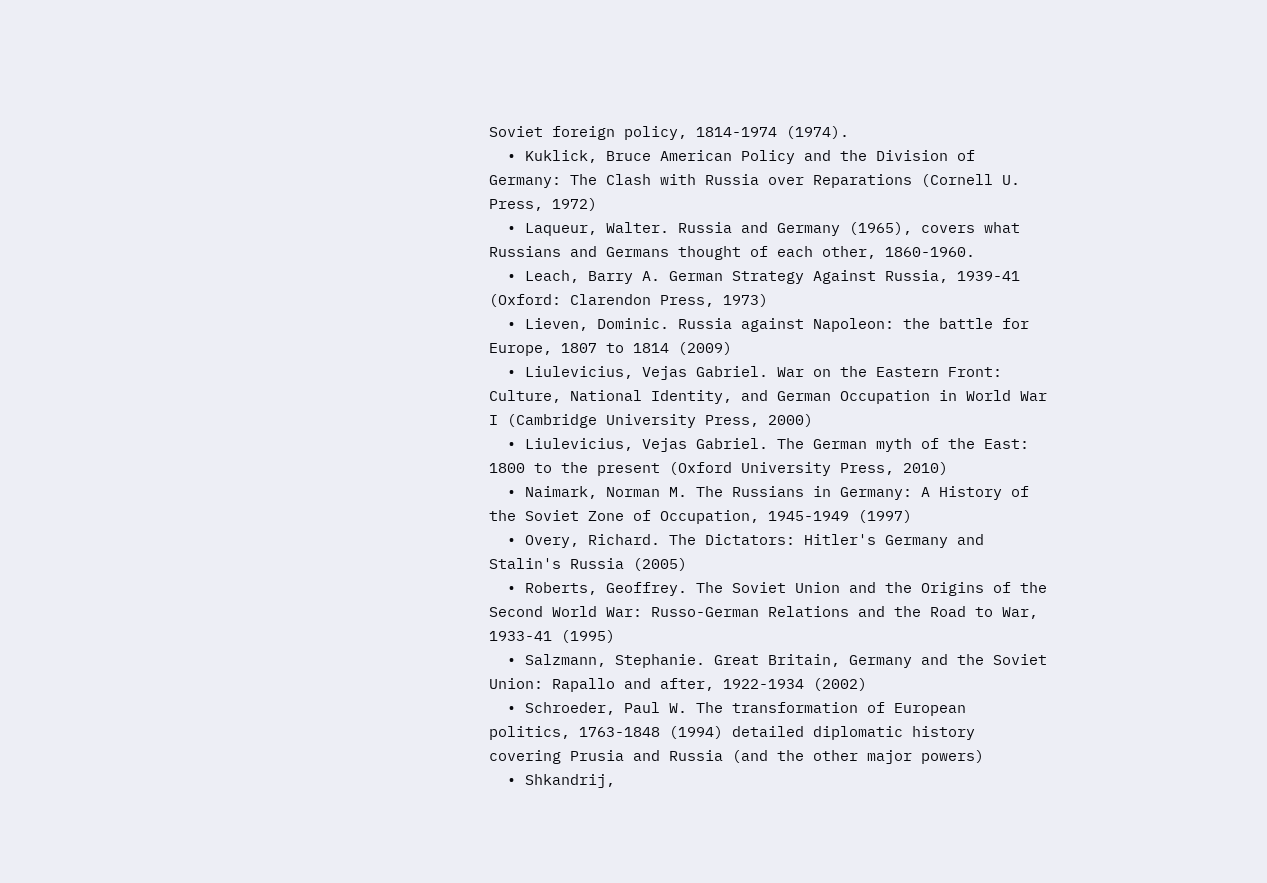Soviet foreign policy, 1814-1974 (1974).
  • Kuklick, Bruce American Policy and the Division of Germany: The Clash with Russia over Reparations (Cornell U. Press, 1972)
  • Laqueur, Walter. Russia and Germany (1965), covers what Russians and Germans thought of each other, 1860-1960.
  • Leach, Barry A. German Strategy Against Russia, 1939-41 (Oxford: Clarendon Press, 1973)
  • Lieven, Dominic. Russia against Napoleon: the battle for Europe, 1807 to 1814 (2009)
  • Liulevicius, Vejas Gabriel. War on the Eastern Front: Culture, National Identity, and German Occupation in World War I (Cambridge University Press, 2000)
  • Liulevicius, Vejas Gabriel. The German myth of the East: 1800 to the present (Oxford University Press, 2010)
  • Naimark, Norman M. The Russians in Germany: A History of the Soviet Zone of Occupation, 1945-1949 (1997)
  • Overy, Richard. The Dictators: Hitler's Germany and Stalin's Russia (2005)
  • Roberts, Geoffrey. The Soviet Union and the Origins of the Second World War: Russo-German Relations and the Road to War, 1933-41 (1995)
  • Salzmann, Stephanie. Great Britain, Germany and the Soviet Union: Rapallo and after, 1922-1934 (2002)
  • Schroeder, Paul W. The transformation of European politics, 1763-1848 (1994) detailed diplomatic history covering Prusia and Russia (and the other major powers)
  • Shkandrij,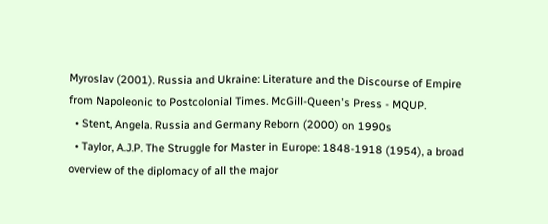Myroslav (2001). Russia and Ukraine: Literature and the Discourse of Empire from Napoleonic to Postcolonial Times. McGill-Queen's Press - MQUP.
  • Stent, Angela. Russia and Germany Reborn (2000) on 1990s
  • Taylor, A.J.P. The Struggle for Master in Europe: 1848-1918 (1954), a broad overview of the diplomacy of all the major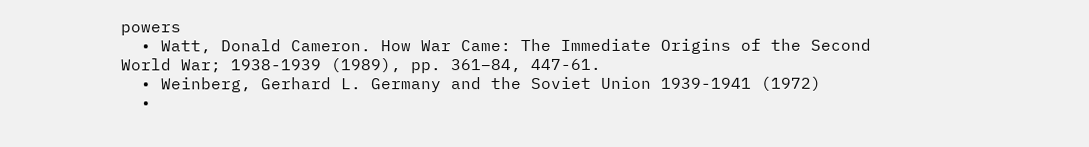powers
  • Watt, Donald Cameron. How War Came: The Immediate Origins of the Second World War; 1938-1939 (1989), pp. 361–84, 447-61.
  • Weinberg, Gerhard L. Germany and the Soviet Union 1939-1941 (1972)
  •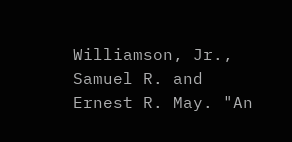Williamson, Jr., Samuel R. and Ernest R. May. "An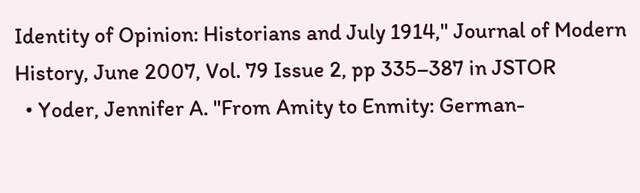Identity of Opinion: Historians and July 1914," Journal of Modern History, June 2007, Vol. 79 Issue 2, pp 335–387 in JSTOR
  • Yoder, Jennifer A. "From Amity to Enmity: German-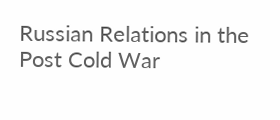Russian Relations in the Post Cold War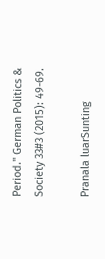Period." German Politics & Society 33#3 (2015): 49-69.

Pranala luarSunting